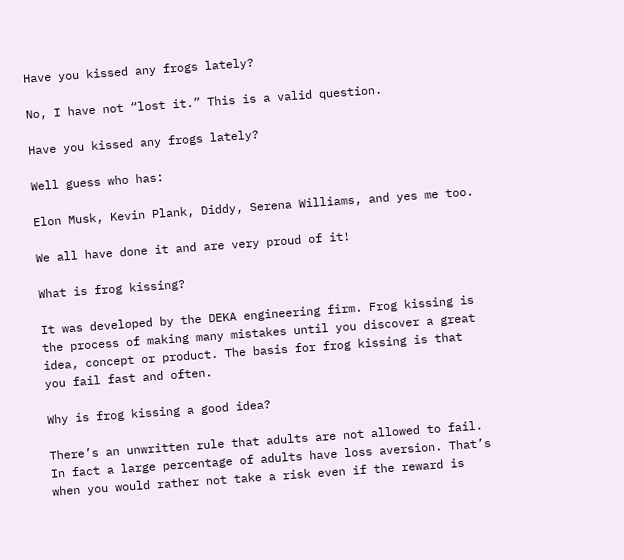Have you kissed any frogs lately?

No, I have not “lost it.” This is a valid question.

Have you kissed any frogs lately?

Well guess who has:

Elon Musk, Kevin Plank, Diddy, Serena Williams, and yes me too.

We all have done it and are very proud of it!

What is frog kissing?

It was developed by the DEKA engineering firm. Frog kissing is the process of making many mistakes until you discover a great idea, concept or product. The basis for frog kissing is that you fail fast and often.

Why is frog kissing a good idea?

There’s an unwritten rule that adults are not allowed to fail. In fact a large percentage of adults have loss aversion. That’s when you would rather not take a risk even if the reward is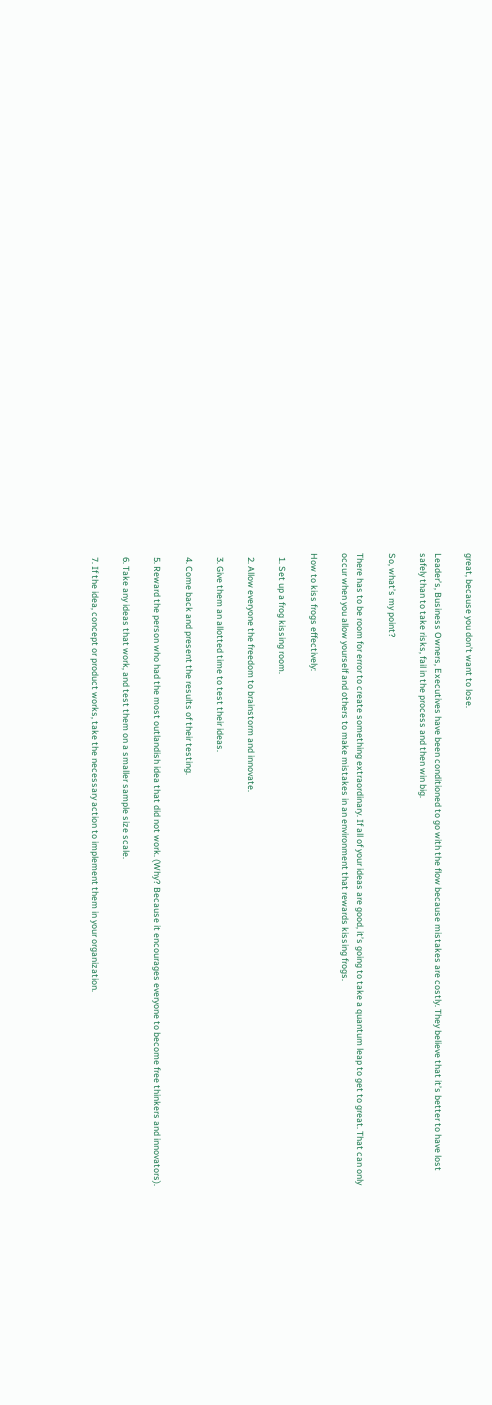great, because you don’t want to lose.

Leader’s, Business Owners, Executives have been conditioned to go with the flow because mistakes are costly. They believe that it’s better to have lost safely than to take risks, fail in the process and then win big.

So, what’s my point?

There has to be room for error to create something extraordinary. If all of your ideas are good, it’s going to take a quantum leap to get to great. That can only occur when you allow yourself and others to make mistakes in an environment that rewards kissing frogs.

How to kiss frogs effectively:

  1. Set up a frog kissing room.

  2. Allow everyone the freedom to brainstorm and innovate.

  3. Give them an allotted time to test their ideas.

  4. Come back and present the results of their testing.

  5. Reward the person who had the most outlandish idea that did not work. (Why? Because it encourages everyone to become free thinkers and innovators).

  6. Take any ideas that work, and test them on a smaller sample size scale.

  7. If the idea, concept or product works, take the necessary action to implement them in your organization.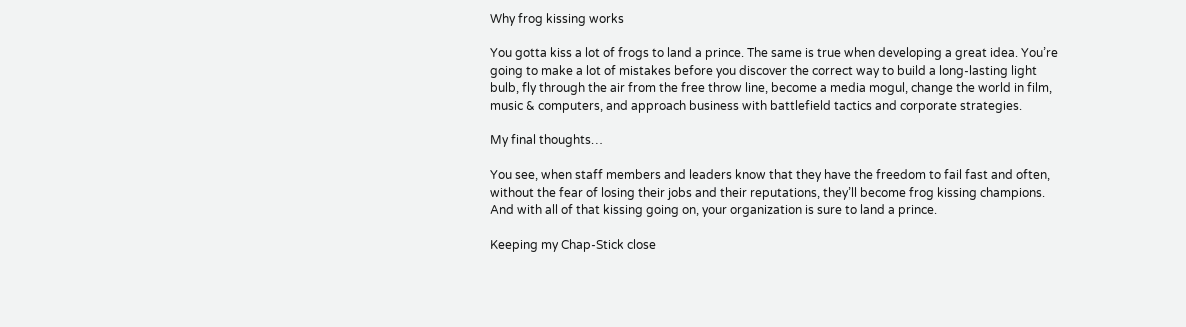Why frog kissing works

You gotta kiss a lot of frogs to land a prince. The same is true when developing a great idea. You’re going to make a lot of mistakes before you discover the correct way to build a long-lasting light bulb, fly through the air from the free throw line, become a media mogul, change the world in film, music & computers, and approach business with battlefield tactics and corporate strategies.

My final thoughts…

You see, when staff members and leaders know that they have the freedom to fail fast and often, without the fear of losing their jobs and their reputations, they’ll become frog kissing champions. And with all of that kissing going on, your organization is sure to land a prince.

Keeping my Chap-Stick close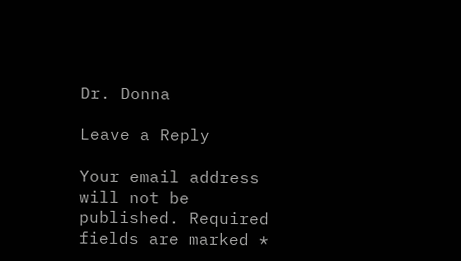Dr. Donna

Leave a Reply

Your email address will not be published. Required fields are marked *